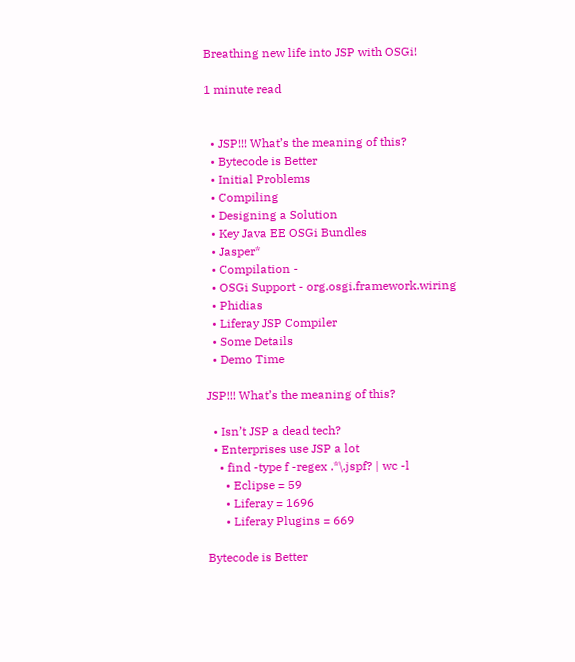Breathing new life into JSP with OSGi!

1 minute read


  • JSP!!! What’s the meaning of this?
  • Bytecode is Better
  • Initial Problems
  • Compiling
  • Designing a Solution
  • Key Java EE OSGi Bundles
  • Jasper*
  • Compilation -
  • OSGi Support - org.osgi.framework.wiring
  • Phidias
  • Liferay JSP Compiler
  • Some Details
  • Demo Time

JSP!!! What’s the meaning of this?

  • Isn’t JSP a dead tech?
  • Enterprises use JSP a lot
    • find -type f -regex .*\.jspf? | wc -l
      • Eclipse = 59
      • Liferay = 1696
      • Liferay Plugins = 669

Bytecode is Better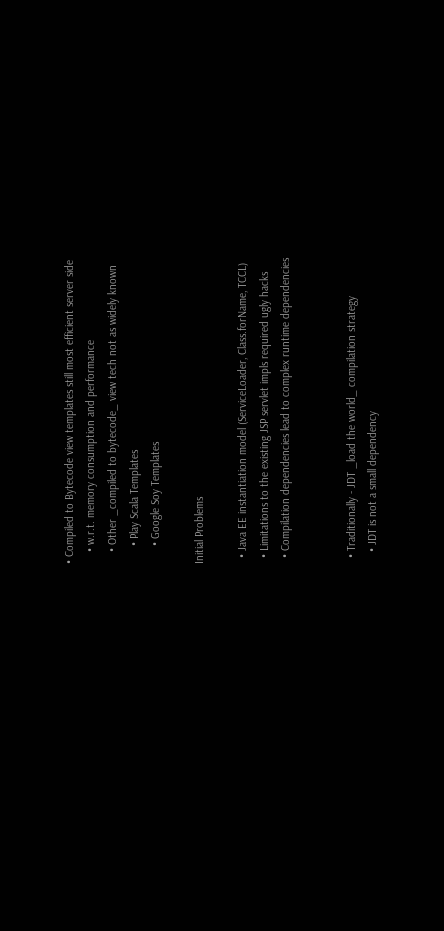• Compiled to Bytecode view templates still most efficient server side
    • w.r.t. memory consumption and performance
    • Other _compiled to bytecode_ view tech not as widely known
      • Play Scala Templates
      • Google Soy Templates

Initial Problems

  • Java EE instantiation model (ServiceLoader, Class.forName, TCCL)
  • Limitations to the existing JSP servlet impls required ugly hacks
  • Compilation dependencies lead to complex runtime dependencies


  • Traditionally - JDT _load the world_ compilation strategy
    • JDT is not a small dependency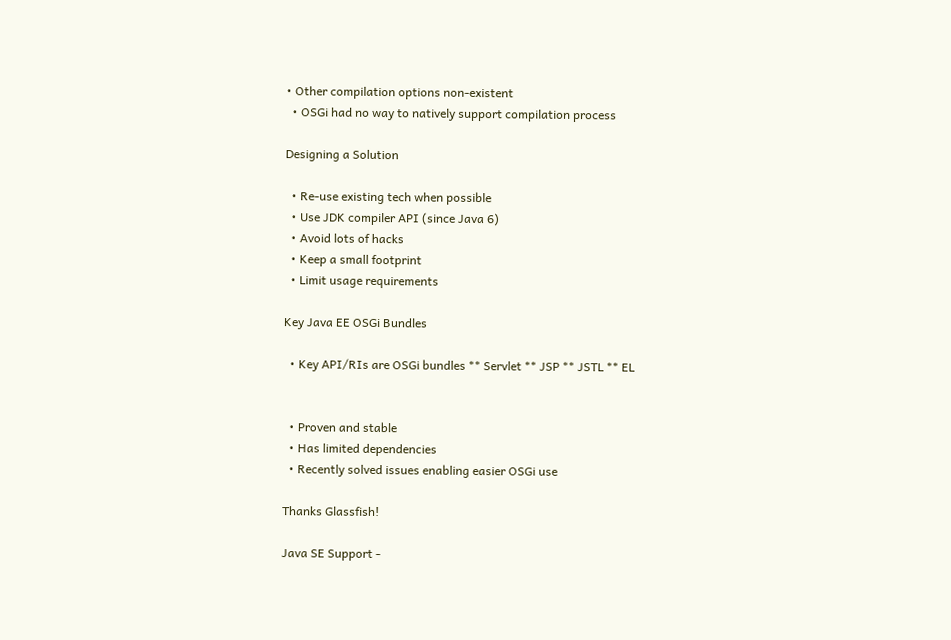• Other compilation options non-existent
  • OSGi had no way to natively support compilation process

Designing a Solution

  • Re-use existing tech when possible
  • Use JDK compiler API (since Java 6)
  • Avoid lots of hacks
  • Keep a small footprint
  • Limit usage requirements

Key Java EE OSGi Bundles

  • Key API/RIs are OSGi bundles ** Servlet ** JSP ** JSTL ** EL


  • Proven and stable
  • Has limited dependencies
  • Recently solved issues enabling easier OSGi use

Thanks Glassfish!

Java SE Support -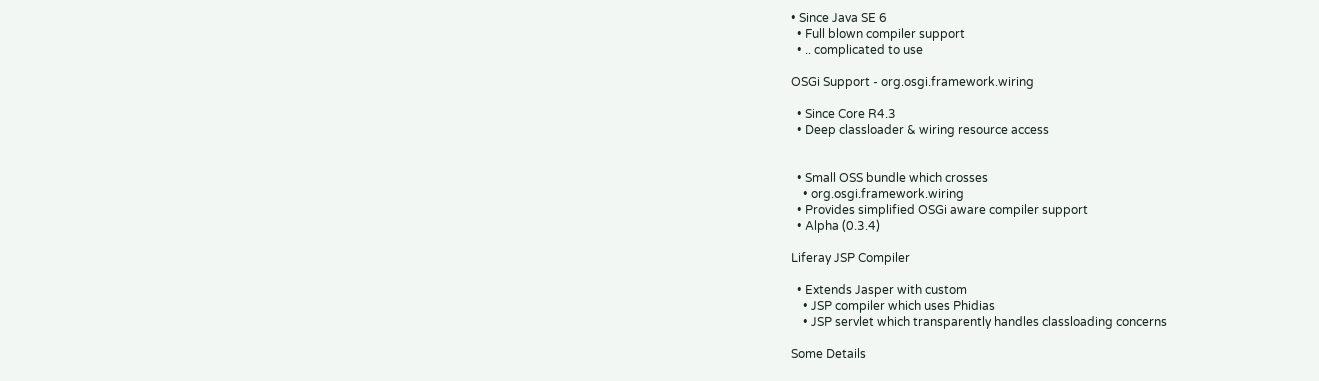• Since Java SE 6
  • Full blown compiler support
  • .. complicated to use

OSGi Support - org.osgi.framework.wiring

  • Since Core R4.3
  • Deep classloader & wiring resource access


  • Small OSS bundle which crosses
    • org.osgi.framework.wiring
  • Provides simplified OSGi aware compiler support
  • Alpha (0.3.4)

Liferay JSP Compiler

  • Extends Jasper with custom
    • JSP compiler which uses Phidias
    • JSP servlet which transparently handles classloading concerns

Some Details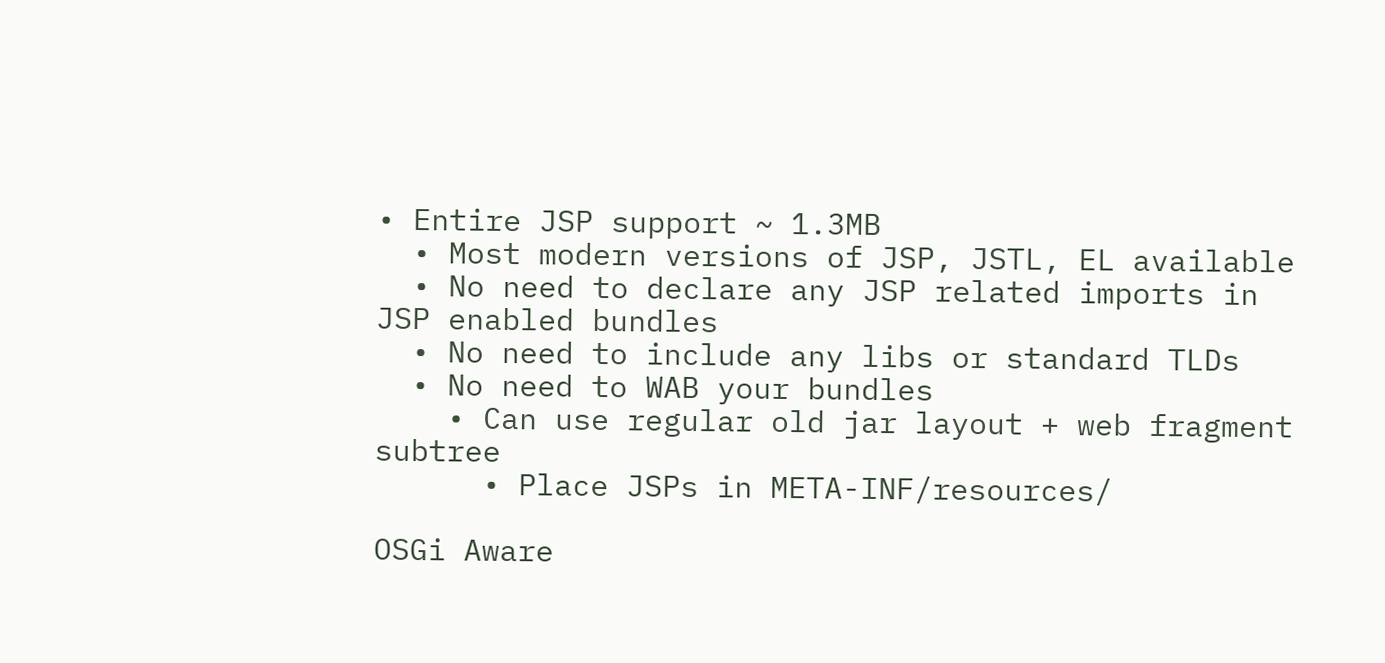• Entire JSP support ~ 1.3MB
  • Most modern versions of JSP, JSTL, EL available
  • No need to declare any JSP related imports in JSP enabled bundles
  • No need to include any libs or standard TLDs
  • No need to WAB your bundles
    • Can use regular old jar layout + web fragment subtree
      • Place JSPs in META-INF/resources/

OSGi Aware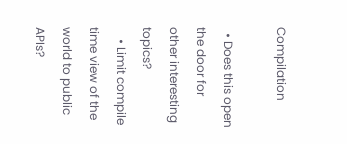Compilation

  • Does this open the door for other interesting topics?
    • Limit compile time view of the world to public APIs?